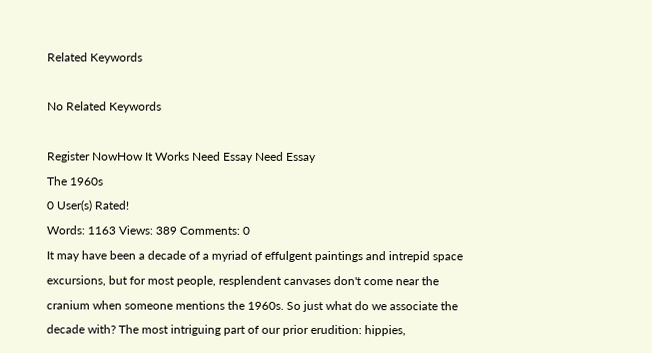Related Keywords

No Related Keywords

Register NowHow It Works Need Essay Need Essay
The 1960s
0 User(s) Rated!
Words: 1163 Views: 389 Comments: 0
It may have been a decade of a myriad of effulgent paintings and intrepid space excursions, but for most people, resplendent canvases don't come near the cranium when someone mentions the 1960s. So just what do we associate the decade with? The most intriguing part of our prior erudition: hippies,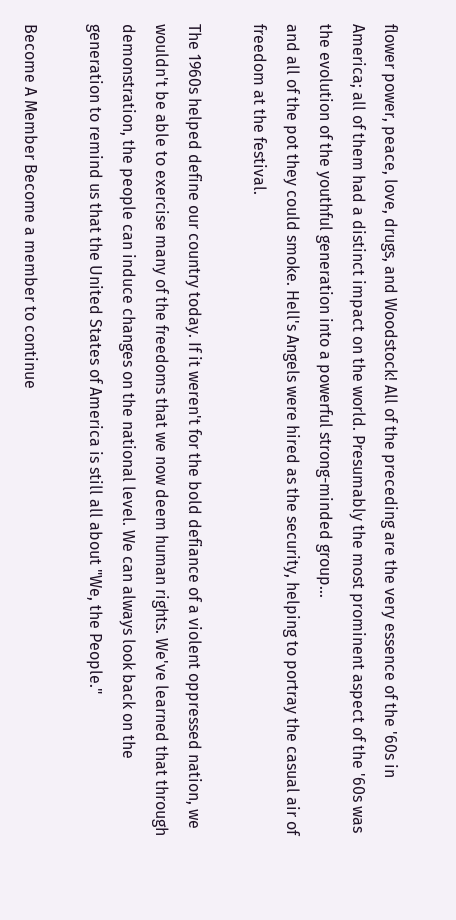flower power, peace, love, drugs, and Woodstock! All of the preceding are the very essence of the '60s in America; all of them had a distinct impact on the world. Presumably the most prominent aspect of the '60s was the evolution of the youthful generation into a powerful strong-minded group...
and all of the pot they could smoke. Hell's Angels were hired as the security, helping to portray the casual air of freedom at the festival.

The 1960s helped define our country today. If it weren't for the bold defiance of a violent oppressed nation, we wouldn't be able to exercise many of the freedoms that we now deem human rights. We've learned that through demonstration, the people can induce changes on the national level. We can always look back on the generation to remind us that the United States of America is still all about "We, the People."

Become A Member Become a member to continue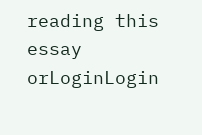reading this essay orLoginLogin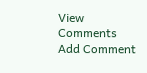View Comments Add Comment